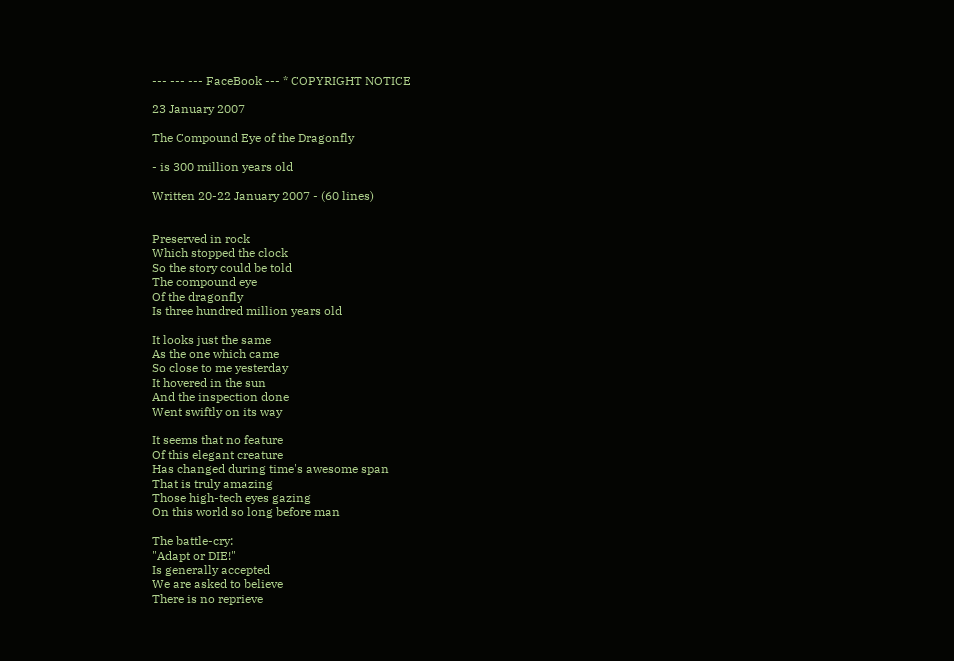--- --- --- FaceBook --- * COPYRIGHT NOTICE

23 January 2007

The Compound Eye of the Dragonfly

- is 300 million years old

Written 20-22 January 2007 - (60 lines)


Preserved in rock
Which stopped the clock
So the story could be told
The compound eye
Of the dragonfly
Is three hundred million years old

It looks just the same
As the one which came
So close to me yesterday
It hovered in the sun
And the inspection done
Went swiftly on its way

It seems that no feature
Of this elegant creature
Has changed during time's awesome span
That is truly amazing
Those high-tech eyes gazing
On this world so long before man

The battle-cry:
"Adapt or DIE!"
Is generally accepted
We are asked to believe
There is no reprieve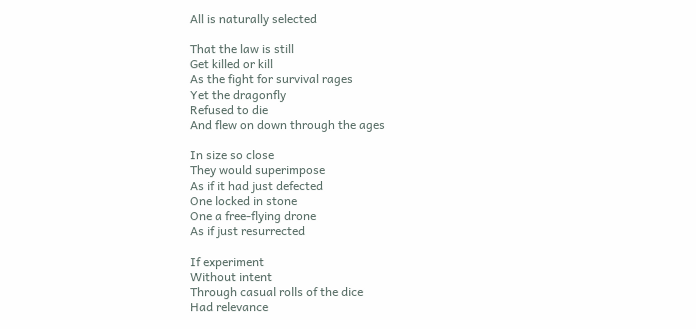All is naturally selected

That the law is still
Get killed or kill
As the fight for survival rages
Yet the dragonfly
Refused to die
And flew on down through the ages

In size so close
They would superimpose
As if it had just defected
One locked in stone
One a free-flying drone
As if just resurrected

If experiment
Without intent
Through casual rolls of the dice
Had relevance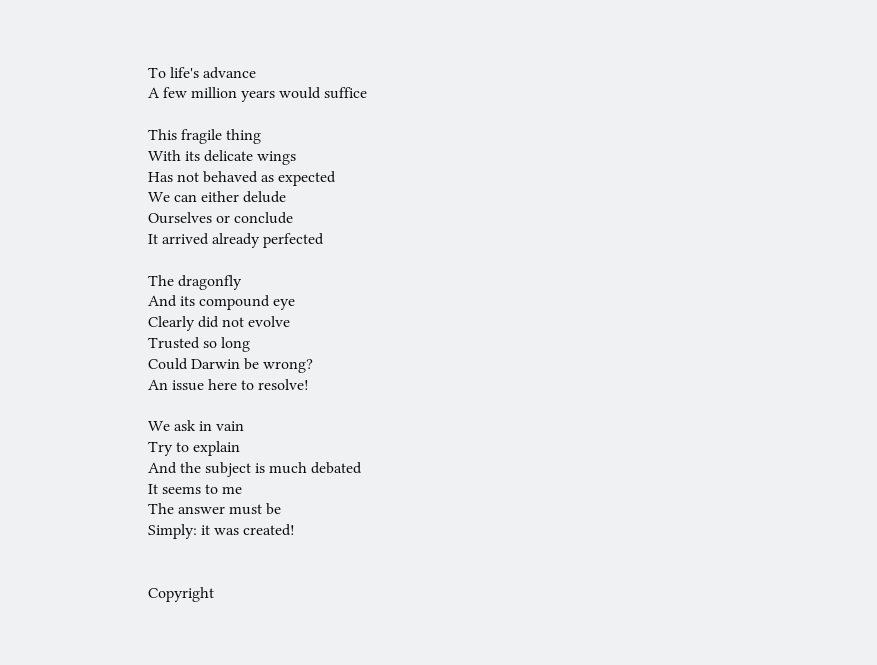To life's advance
A few million years would suffice

This fragile thing
With its delicate wings
Has not behaved as expected
We can either delude
Ourselves or conclude
It arrived already perfected

The dragonfly
And its compound eye
Clearly did not evolve
Trusted so long
Could Darwin be wrong?
An issue here to resolve!

We ask in vain
Try to explain
And the subject is much debated
It seems to me
The answer must be
Simply: it was created!


Copyright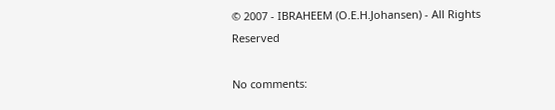© 2007 - IBRAHEEM (O.E.H.Johansen) - All Rights Reserved

No comments: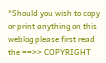*Should you wish to copy or print anything on this weblog please first read the ==>> COPYRIGHT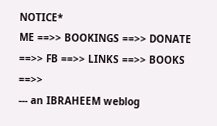NOTICE*
ME ==>> BOOKINGS ==>> DONATE ==>> FB ==>> LINKS ==>> BOOKS ==>>
--- an IBRAHEEM weblog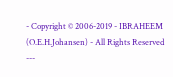- Copyright © 2006-2019 - IBRAHEEM (O.E.H.Johansen) - All Rights Reserved ---